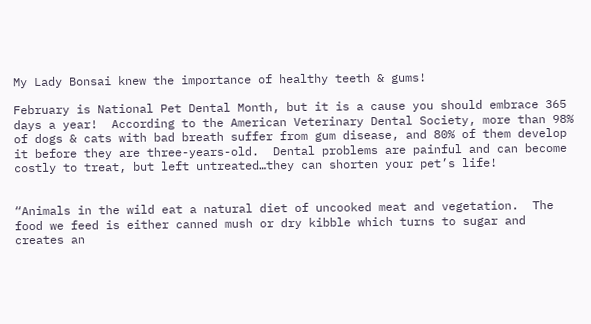My Lady Bonsai knew the importance of healthy teeth & gums!

February is National Pet Dental Month, but it is a cause you should embrace 365 days a year!  According to the American Veterinary Dental Society, more than 98% of dogs & cats with bad breath suffer from gum disease, and 80% of them develop it before they are three-years-old.  Dental problems are painful and can become costly to treat, but left untreated…they can shorten your pet’s life!


“Animals in the wild eat a natural diet of uncooked meat and vegetation.  The food we feed is either canned mush or dry kibble which turns to sugar and creates an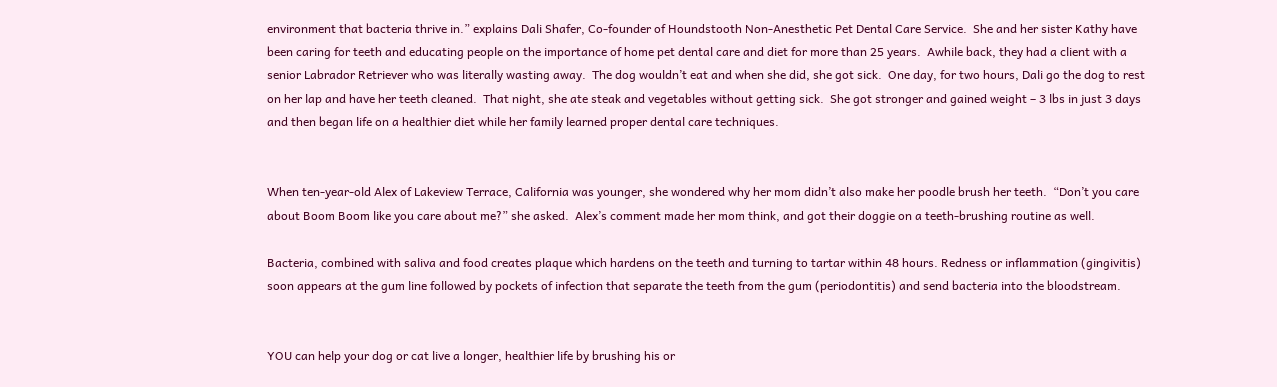environment that bacteria thrive in.” explains Dali Shafer, Co-founder of Houndstooth Non-Anesthetic Pet Dental Care Service.  She and her sister Kathy have been caring for teeth and educating people on the importance of home pet dental care and diet for more than 25 years.  Awhile back, they had a client with a senior Labrador Retriever who was literally wasting away.  The dog wouldn’t eat and when she did, she got sick.  One day, for two hours, Dali go the dog to rest on her lap and have her teeth cleaned.  That night, she ate steak and vegetables without getting sick.  She got stronger and gained weight – 3 lbs in just 3 days and then began life on a healthier diet while her family learned proper dental care techniques.


When ten-year-old Alex of Lakeview Terrace, California was younger, she wondered why her mom didn’t also make her poodle brush her teeth.  “Don’t you care about Boom Boom like you care about me?” she asked.  Alex’s comment made her mom think, and got their doggie on a teeth-brushing routine as well.

Bacteria, combined with saliva and food creates plaque which hardens on the teeth and turning to tartar within 48 hours. Redness or inflammation (gingivitis) soon appears at the gum line followed by pockets of infection that separate the teeth from the gum (periodontitis) and send bacteria into the bloodstream.


YOU can help your dog or cat live a longer, healthier life by brushing his or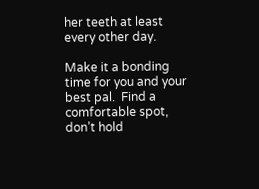her teeth at least every other day.

Make it a bonding time for you and your best pal.  Find a comfortable spot, don’t hold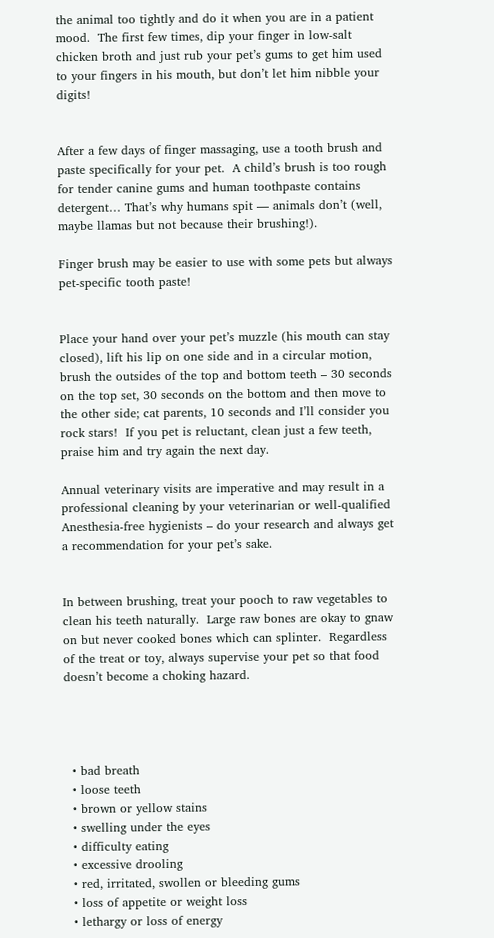the animal too tightly and do it when you are in a patient mood.  The first few times, dip your finger in low-salt chicken broth and just rub your pet’s gums to get him used to your fingers in his mouth, but don’t let him nibble your digits!


After a few days of finger massaging, use a tooth brush and paste specifically for your pet.  A child’s brush is too rough for tender canine gums and human toothpaste contains detergent… That’s why humans spit — animals don’t (well, maybe llamas but not because their brushing!).

Finger brush may be easier to use with some pets but always pet-specific tooth paste!


Place your hand over your pet’s muzzle (his mouth can stay closed), lift his lip on one side and in a circular motion, brush the outsides of the top and bottom teeth – 30 seconds on the top set, 30 seconds on the bottom and then move to the other side; cat parents, 10 seconds and I’ll consider you rock stars!  If you pet is reluctant, clean just a few teeth, praise him and try again the next day.

Annual veterinary visits are imperative and may result in a professional cleaning by your veterinarian or well-qualified Anesthesia-free hygienists – do your research and always get a recommendation for your pet’s sake.


In between brushing, treat your pooch to raw vegetables to clean his teeth naturally.  Large raw bones are okay to gnaw on but never cooked bones which can splinter.  Regardless of the treat or toy, always supervise your pet so that food doesn’t become a choking hazard.




  • bad breath
  • loose teeth
  • brown or yellow stains
  • swelling under the eyes
  • difficulty eating
  • excessive drooling
  • red, irritated, swollen or bleeding gums
  • loss of appetite or weight loss
  • lethargy or loss of energy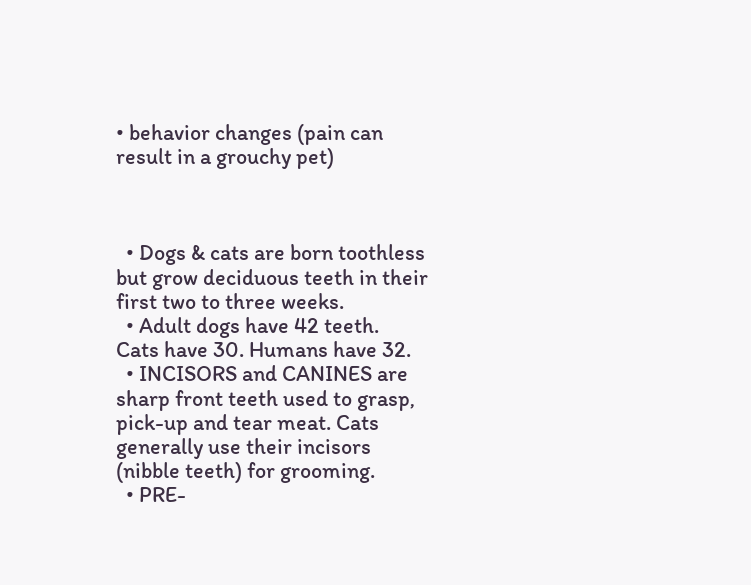• behavior changes (pain can result in a grouchy pet)



  • Dogs & cats are born toothless but grow deciduous teeth in their first two to three weeks.
  • Adult dogs have 42 teeth.  Cats have 30. Humans have 32.
  • INCISORS and CANINES are sharp front teeth used to grasp, pick-up and tear meat. Cats generally use their incisors (nibble teeth) for grooming.
  • PRE-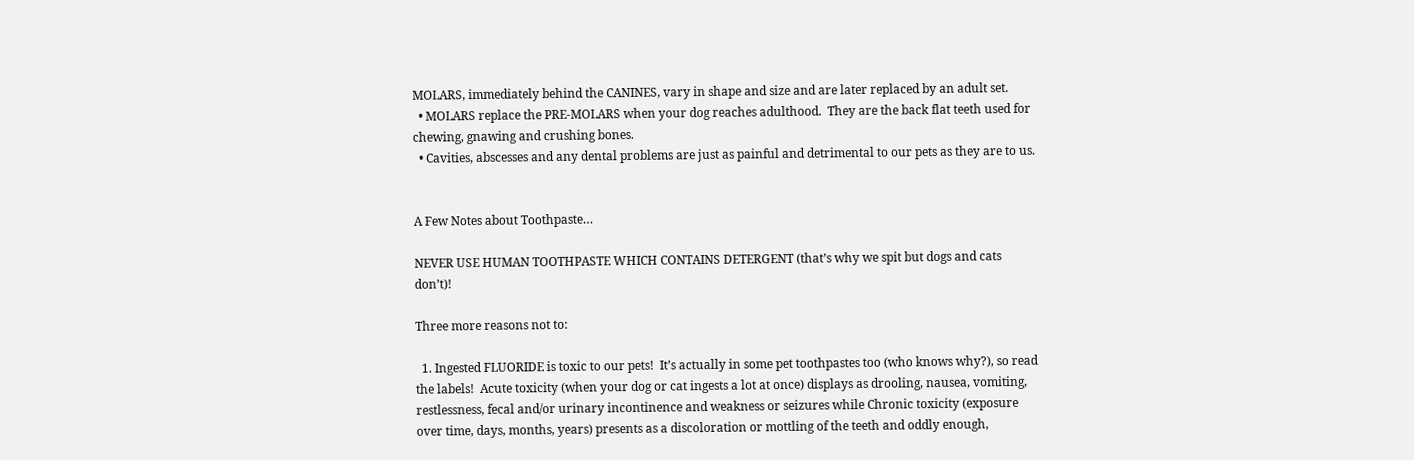MOLARS, immediately behind the CANINES, vary in shape and size and are later replaced by an adult set.
  • MOLARS replace the PRE-MOLARS when your dog reaches adulthood.  They are the back flat teeth used for chewing, gnawing and crushing bones.
  • Cavities, abscesses and any dental problems are just as painful and detrimental to our pets as they are to us.


A Few Notes about Toothpaste…

NEVER USE HUMAN TOOTHPASTE WHICH CONTAINS DETERGENT (that’s why we spit but dogs and cats don’t)!

Three more reasons not to:

  1. Ingested FLUORIDE is toxic to our pets!  It’s actually in some pet toothpastes too (who knows why?), so read the labels!  Acute toxicity (when your dog or cat ingests a lot at once) displays as drooling, nausea, vomiting, restlessness, fecal and/or urinary incontinence and weakness or seizures while Chronic toxicity (exposure over time, days, months, years) presents as a discoloration or mottling of the teeth and oddly enough,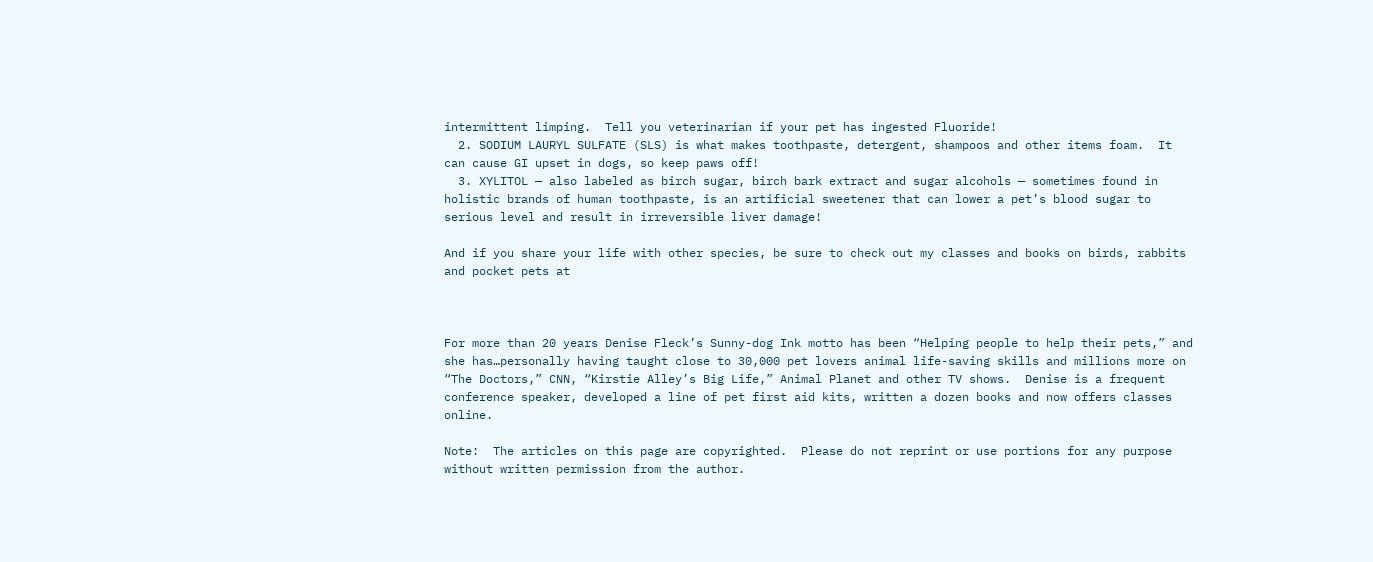intermittent limping.  Tell you veterinarian if your pet has ingested Fluoride!
  2. SODIUM LAURYL SULFATE (SLS) is what makes toothpaste, detergent, shampoos and other items foam.  It can cause GI upset in dogs, so keep paws off!
  3. XYLITOL — also labeled as birch sugar, birch bark extract and sugar alcohols — sometimes found in holistic brands of human toothpaste, is an artificial sweetener that can lower a pet’s blood sugar to serious level and result in irreversible liver damage!

And if you share your life with other species, be sure to check out my classes and books on birds, rabbits and pocket pets at



For more than 20 years Denise Fleck’s Sunny-dog Ink motto has been “Helping people to help their pets,” and she has…personally having taught close to 30,000 pet lovers animal life-saving skills and millions more on “The Doctors,” CNN, “Kirstie Alley’s Big Life,” Animal Planet and other TV shows.  Denise is a frequent conference speaker, developed a line of pet first aid kits, written a dozen books and now offers classes online.

Note:  The articles on this page are copyrighted.  Please do not reprint or use portions for any purpose without written permission from the author.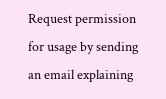Request permission for usage by sending an email explaining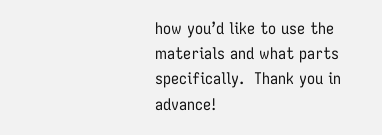how you’d like to use the materials and what parts specifically.  Thank you in advance!